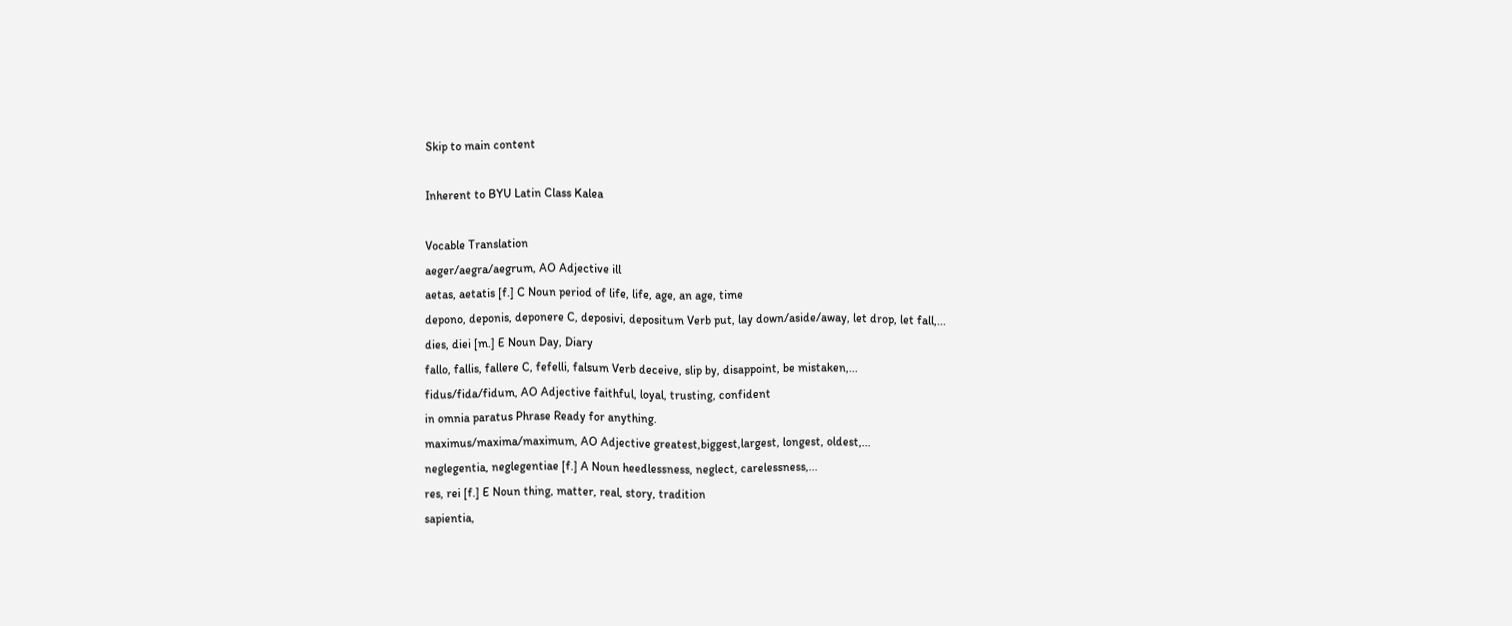Skip to main content

Inherent to BYU Latin Class Kalea

Vocable Translation
aeger/aegra/aegrum, AO Adjective ill
aetas, aetatis [f.] C Noun period of life, life, age, an age, time
depono, deponis, deponere C, deposivi, depositum Verb put, lay down/aside/away, let drop, let fall,...
dies, diei [m.] E Noun Day, Diary
fallo, fallis, fallere C, fefelli, falsum Verb deceive, slip by, disappoint, be mistaken,...
fidus/fida/fidum, AO Adjective faithful, loyal, trusting, confident
in omnia paratus Phrase Ready for anything.
maximus/maxima/maximum, AO Adjective greatest,biggest,largest, longest, oldest,...
neglegentia, neglegentiae [f.] A Noun heedlessness, neglect, carelessness,...
res, rei [f.] E Noun thing, matter, real, story, tradition
sapientia,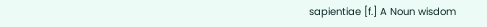sapientiae [f.] A Noun wisdom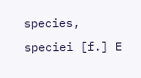species, speciei [f.] E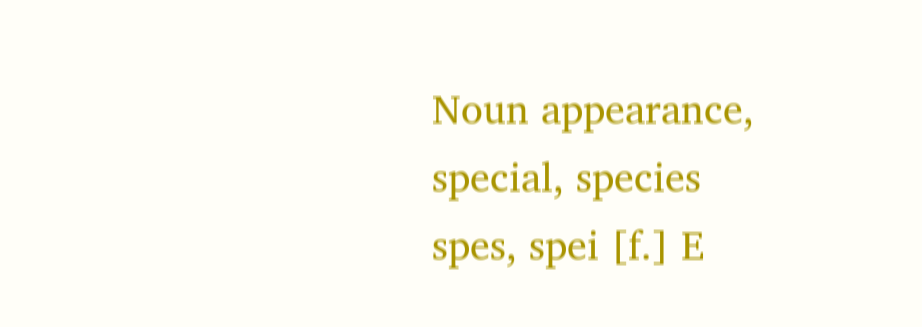Noun appearance, special, species
spes, spei [f.] E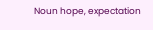Noun hope, expectation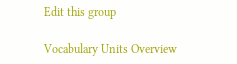Edit this group

Vocabulary Units Overview